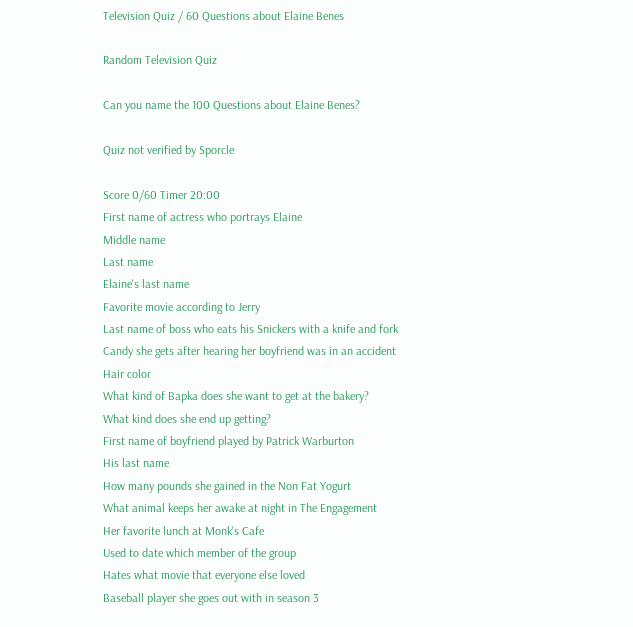Television Quiz / 60 Questions about Elaine Benes

Random Television Quiz

Can you name the 100 Questions about Elaine Benes?

Quiz not verified by Sporcle

Score 0/60 Timer 20:00
First name of actress who portrays Elaine
Middle name
Last name
Elaine's last name
Favorite movie according to Jerry
Last name of boss who eats his Snickers with a knife and fork
Candy she gets after hearing her boyfriend was in an accident
Hair color
What kind of Bapka does she want to get at the bakery?
What kind does she end up getting?
First name of boyfriend played by Patrick Warburton
His last name
How many pounds she gained in the Non Fat Yogurt
What animal keeps her awake at night in The Engagement
Her favorite lunch at Monk's Cafe
Used to date which member of the group
Hates what movie that everyone else loved
Baseball player she goes out with in season 3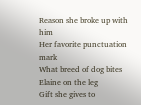Reason she broke up with him
Her favorite punctuation mark
What breed of dog bites Elaine on the leg
Gift she gives to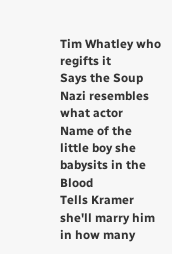Tim Whatley who regifts it
Says the Soup Nazi resembles what actor
Name of the little boy she babysits in the Blood
Tells Kramer she'll marry him in how many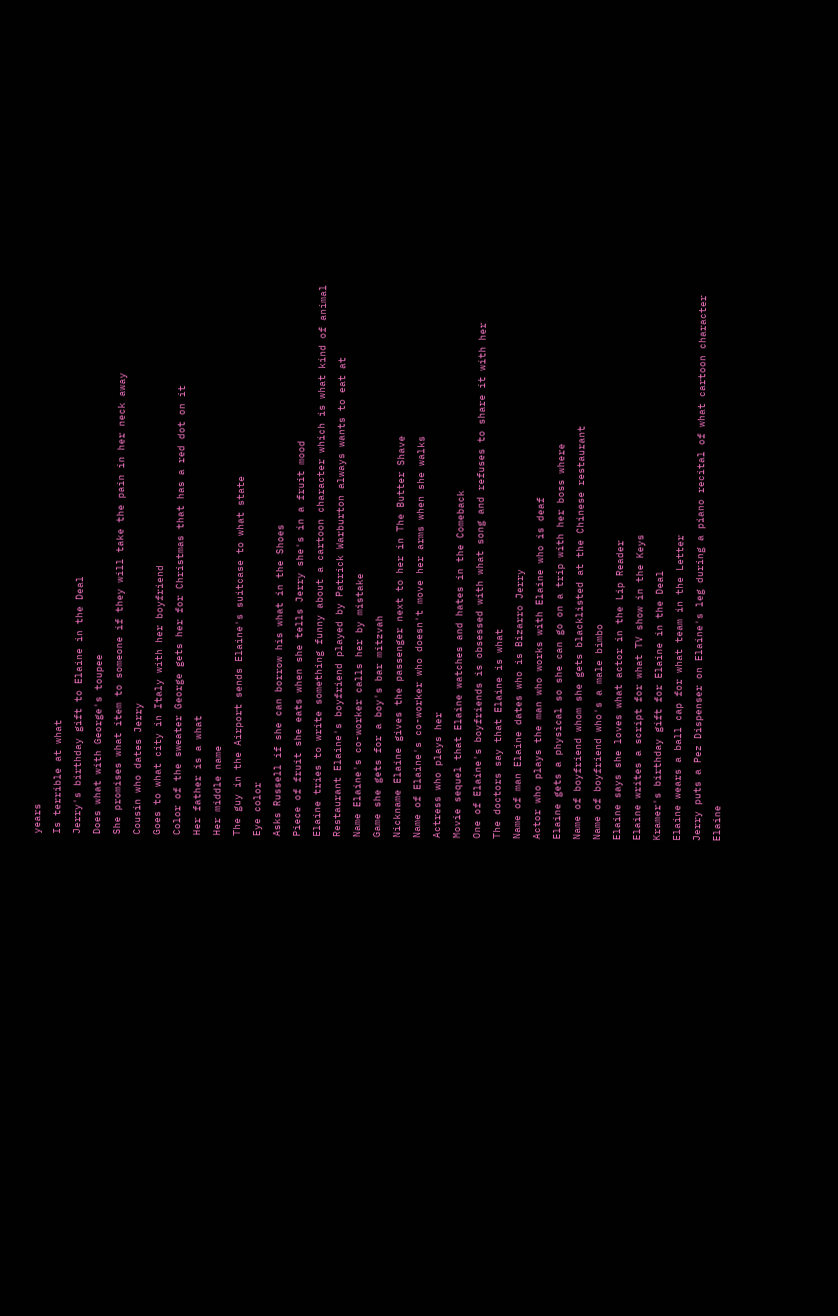years
Is terrible at what
Jerry's birthday gift to Elaine in the Deal
Does what with George's toupee
She promises what item to someone if they will take the pain in her neck away
Cousin who dates Jerry
Goes to what city in Italy with her boyfriend
Color of the sweater George gets her for Christmas that has a red dot on it
Her father is a what
Her middle name
The guy in the Airport sends Elaine's suitcase to what state
Eye color
Asks Russell if she can borrow his what in the Shoes
Piece of fruit she eats when she tells Jerry she's in a fruit mood
Elaine tries to write something funny about a cartoon character which is what kind of animal
Restaurant Elaine's boyfriend played by Patrick Warburton always wants to eat at
Name Elaine's co-worker calls her by mistake
Game she gets for a boy's bar mitzvah
Nickname Elaine gives the passenger next to her in The Butter Shave
Name of Elaine's co-worker who doesn't move her arms when she walks
Actress who plays her
Movie sequel that Elaine watches and hates in the Comeback
One of Elaine's boyfriends is obsessed with what song and refuses to share it with her
The doctors say that Elaine is what
Name of man Elaine dates who is Bizarro Jerry
Actor who plays the man who works with Elaine who is deaf
Elaine gets a physical so she can go on a trip with her boss where
Name of boyfriend whom she gets blacklisted at the Chinese restaurant
Name of boyfriend who's a male bimbo
Elaine says she loves what actor in the Lip Reader
Elaine writes a script for what TV show in the Keys
Kramer's birthday gift for Elaine in the Deal
Elaine wears a ball cap for what team in the Letter
Jerry puts a Pez Dispenser on Elaine's leg during a piano recital of what cartoon character
Elaine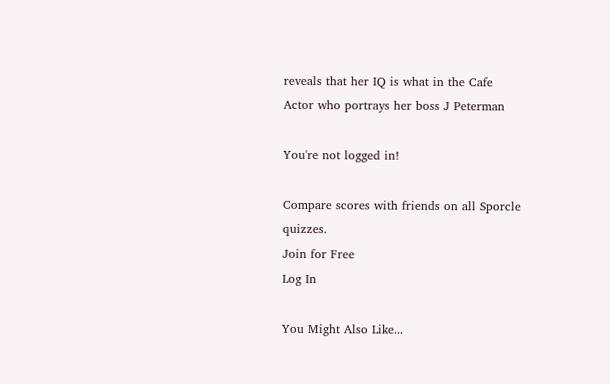reveals that her IQ is what in the Cafe
Actor who portrays her boss J Peterman

You're not logged in!

Compare scores with friends on all Sporcle quizzes.
Join for Free
Log In

You Might Also Like...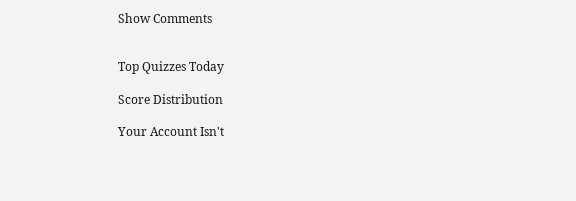Show Comments


Top Quizzes Today

Score Distribution

Your Account Isn't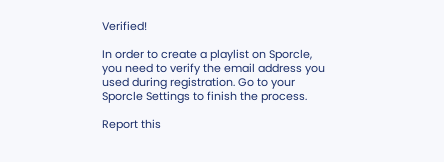Verified!

In order to create a playlist on Sporcle, you need to verify the email address you used during registration. Go to your Sporcle Settings to finish the process.

Report this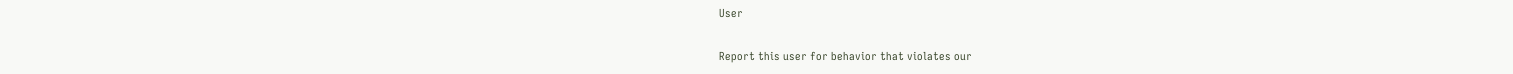User

Report this user for behavior that violates our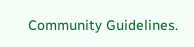Community Guidelines.